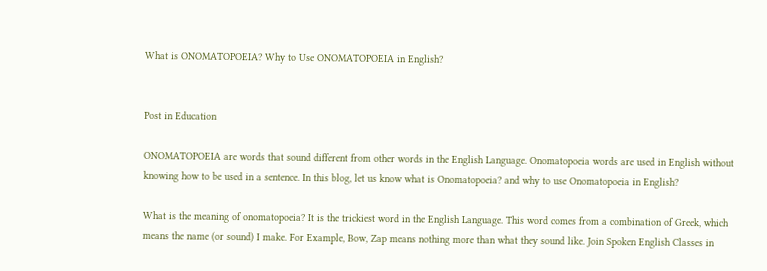What is ONOMATOPOEIA? Why to Use ONOMATOPOEIA in English?


Post in Education

ONOMATOPOEIA are words that sound different from other words in the English Language. Onomatopoeia words are used in English without knowing how to be used in a sentence. In this blog, let us know what is Onomatopoeia? and why to use Onomatopoeia in English?

What is the meaning of onomatopoeia? It is the trickiest word in the English Language. This word comes from a combination of Greek, which means the name (or sound) I make. For Example, Bow, Zap means nothing more than what they sound like. Join Spoken English Classes in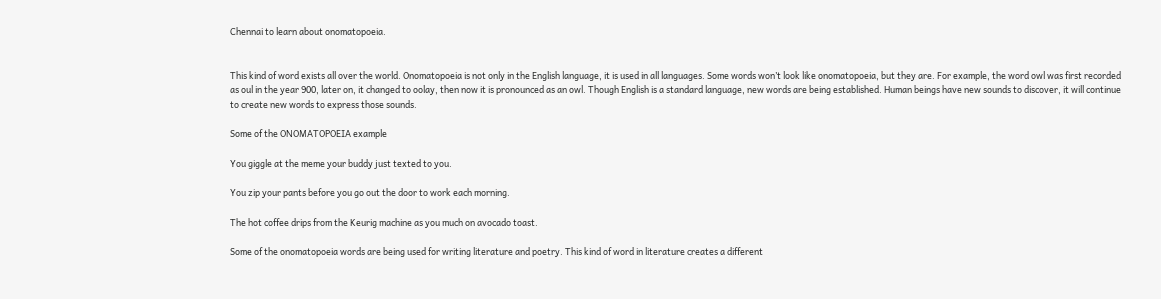Chennai to learn about onomatopoeia.


This kind of word exists all over the world. Onomatopoeia is not only in the English language, it is used in all languages. Some words won’t look like onomatopoeia, but they are. For example, the word owl was first recorded as oul in the year 900, later on, it changed to oolay, then now it is pronounced as an owl. Though English is a standard language, new words are being established. Human beings have new sounds to discover, it will continue to create new words to express those sounds.

Some of the ONOMATOPOEIA example

You giggle at the meme your buddy just texted to you.

You zip your pants before you go out the door to work each morning.

The hot coffee drips from the Keurig machine as you much on avocado toast.

Some of the onomatopoeia words are being used for writing literature and poetry. This kind of word in literature creates a different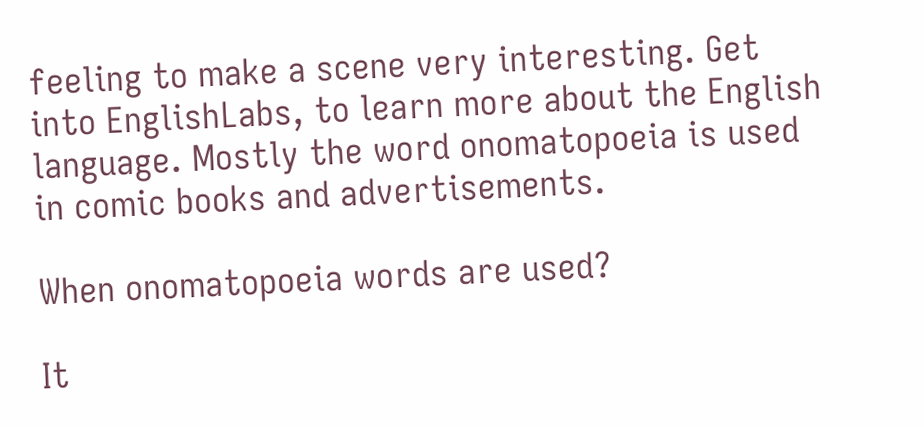feeling to make a scene very interesting. Get into EnglishLabs, to learn more about the English language. Mostly the word onomatopoeia is used in comic books and advertisements.

When onomatopoeia words are used?

It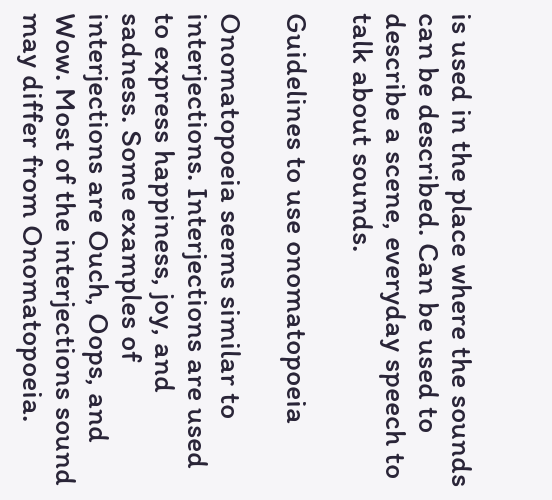is used in the place where the sounds can be described. Can be used to describe a scene, everyday speech to talk about sounds.

Guidelines to use onomatopoeia

Onomatopoeia seems similar to interjections. Interjections are used to express happiness, joy, and sadness. Some examples of interjections are Ouch, Oops, and Wow. Most of the interjections sound may differ from Onomatopoeia.